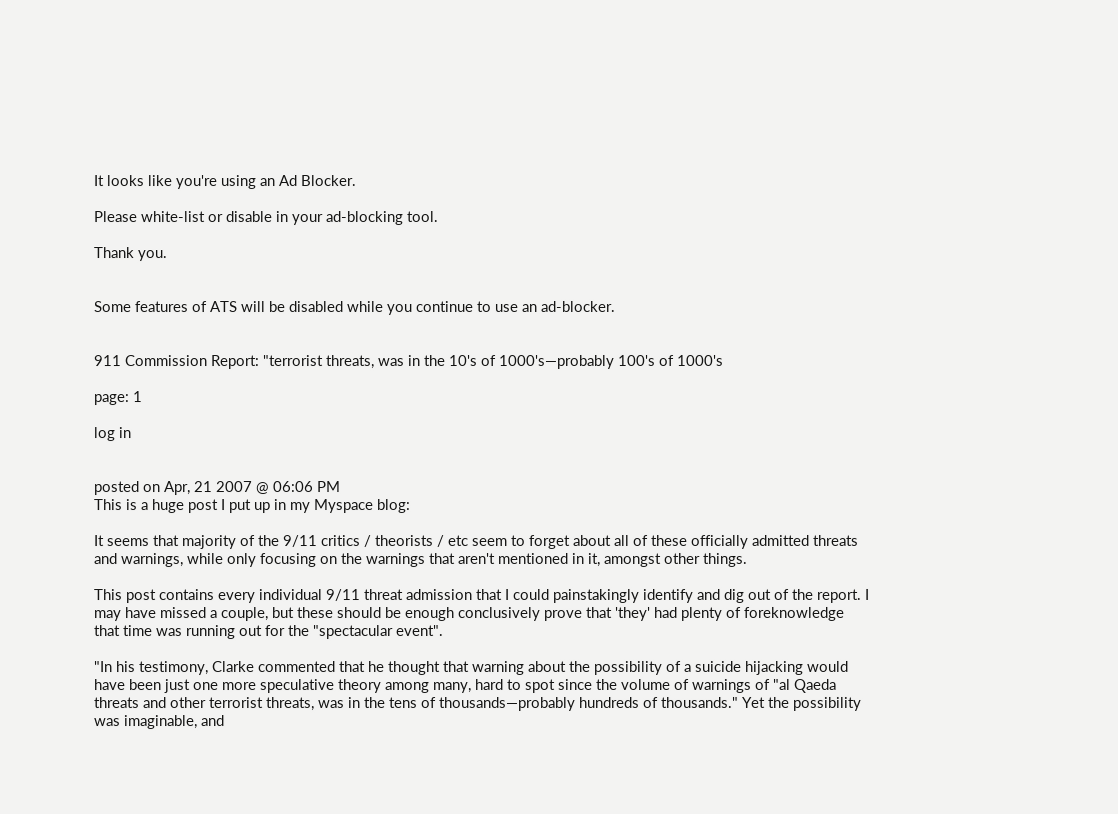It looks like you're using an Ad Blocker.

Please white-list or disable in your ad-blocking tool.

Thank you.


Some features of ATS will be disabled while you continue to use an ad-blocker.


911 Commission Report: "terrorist threats, was in the 10's of 1000's—probably 100's of 1000's

page: 1

log in


posted on Apr, 21 2007 @ 06:06 PM
This is a huge post I put up in my Myspace blog:

It seems that majority of the 9/11 critics / theorists / etc seem to forget about all of these officially admitted threats and warnings, while only focusing on the warnings that aren't mentioned in it, amongst other things.

This post contains every individual 9/11 threat admission that I could painstakingly identify and dig out of the report. I may have missed a couple, but these should be enough conclusively prove that 'they' had plenty of foreknowledge that time was running out for the "spectacular event".

"In his testimony, Clarke commented that he thought that warning about the possibility of a suicide hijacking would have been just one more speculative theory among many, hard to spot since the volume of warnings of "al Qaeda threats and other terrorist threats, was in the tens of thousands—probably hundreds of thousands." Yet the possibility was imaginable, and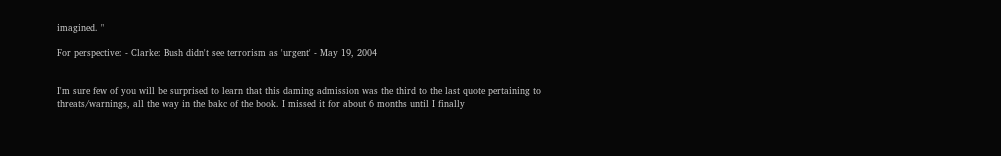imagined. "

For perspective: - Clarke: Bush didn't see terrorism as 'urgent' - May 19, 2004


I'm sure few of you will be surprised to learn that this daming admission was the third to the last quote pertaining to threats/warnings, all the way in the bakc of the book. I missed it for about 6 months until I finally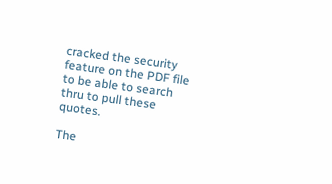cracked the security feature on the PDF file to be able to search thru to pull these quotes.

The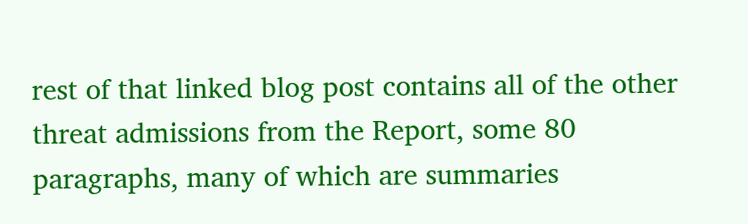rest of that linked blog post contains all of the other threat admissions from the Report, some 80 paragraphs, many of which are summaries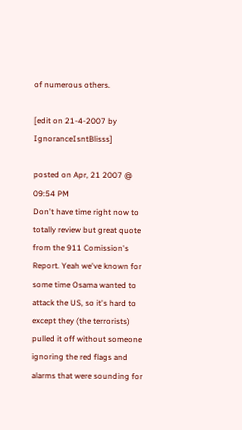of numerous others.

[edit on 21-4-2007 by IgnoranceIsntBlisss]

posted on Apr, 21 2007 @ 09:54 PM
Don't have time right now to totally review but great quote from the 911 Comission's Report. Yeah we've known for some time Osama wanted to attack the US, so it's hard to except they (the terrorists) pulled it off without someone ignoring the red flags and alarms that were sounding for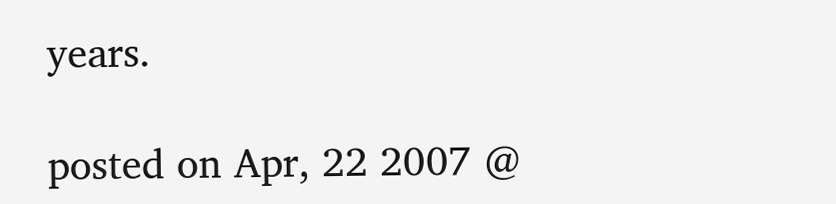years.

posted on Apr, 22 2007 @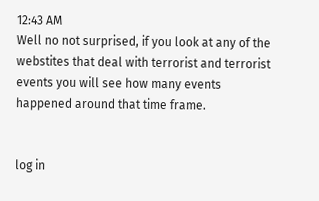12:43 AM
Well no not surprised, if you look at any of the webstites that deal with terrorist and terrorist events you will see how many events happened around that time frame.


log in